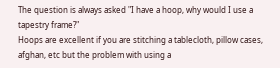The question is always asked "I have a hoop, why would I use a tapestry frame?"
Hoops are excellent if you are stitching a tablecloth, pillow cases, afghan, etc but the problem with using a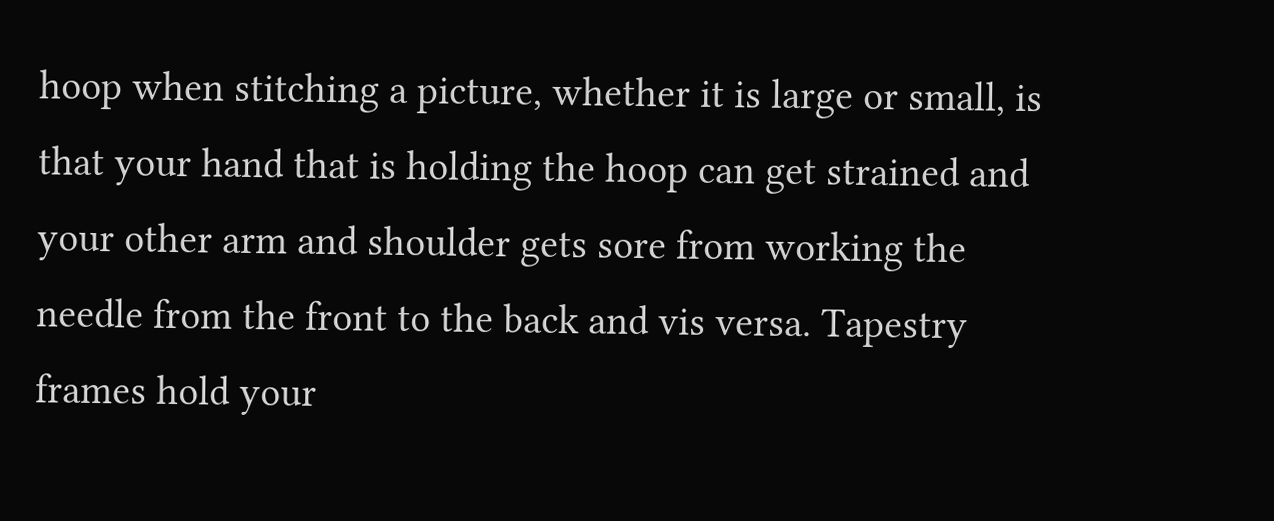hoop when stitching a picture, whether it is large or small, is that your hand that is holding the hoop can get strained and your other arm and shoulder gets sore from working the needle from the front to the back and vis versa. Tapestry frames hold your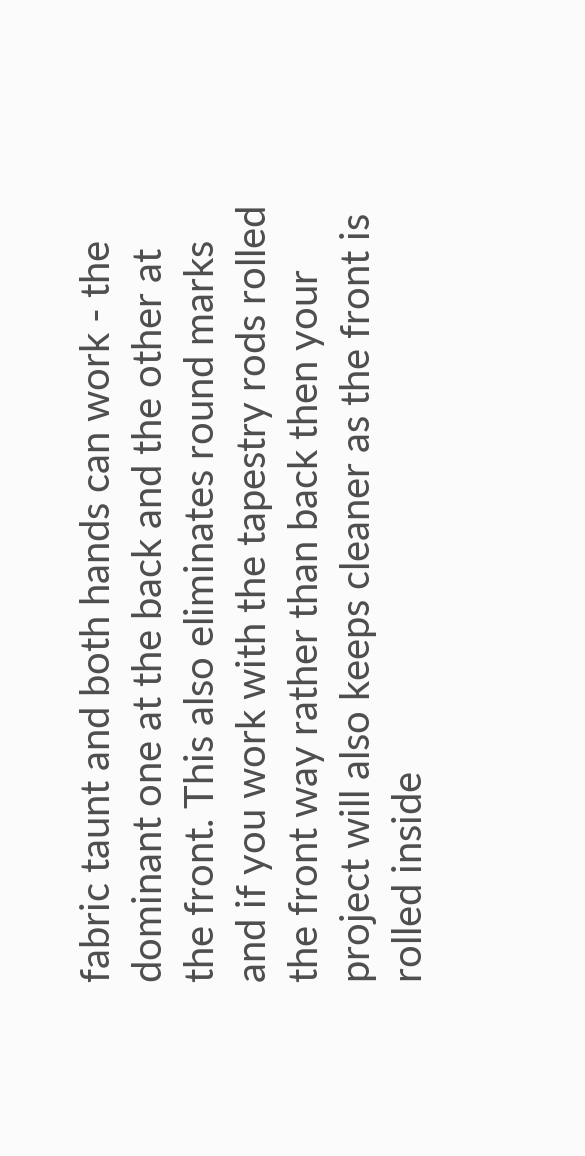fabric taunt and both hands can work - the dominant one at the back and the other at the front. This also eliminates round marks and if you work with the tapestry rods rolled the front way rather than back then your project will also keeps cleaner as the front is rolled inside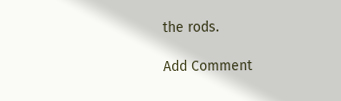the rods.

Add Comment